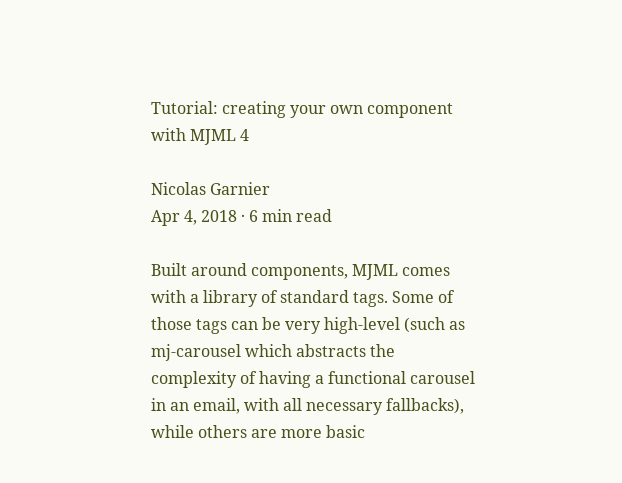Tutorial: creating your own component with MJML 4

Nicolas Garnier
Apr 4, 2018 · 6 min read

Built around components, MJML comes with a library of standard tags. Some of those tags can be very high-level (such as mj-carousel which abstracts the complexity of having a functional carousel in an email, with all necessary fallbacks), while others are more basic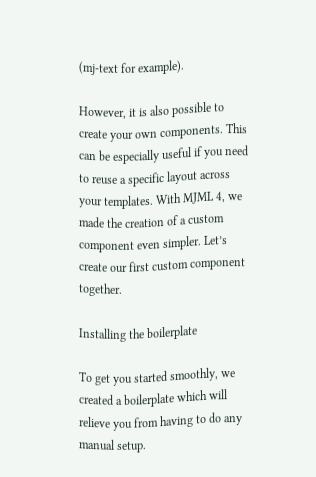(mj-text for example).

However, it is also possible to create your own components. This can be especially useful if you need to reuse a specific layout across your templates. With MJML 4, we made the creation of a custom component even simpler. Let’s create our first custom component together.

Installing the boilerplate

To get you started smoothly, we created a boilerplate which will relieve you from having to do any manual setup.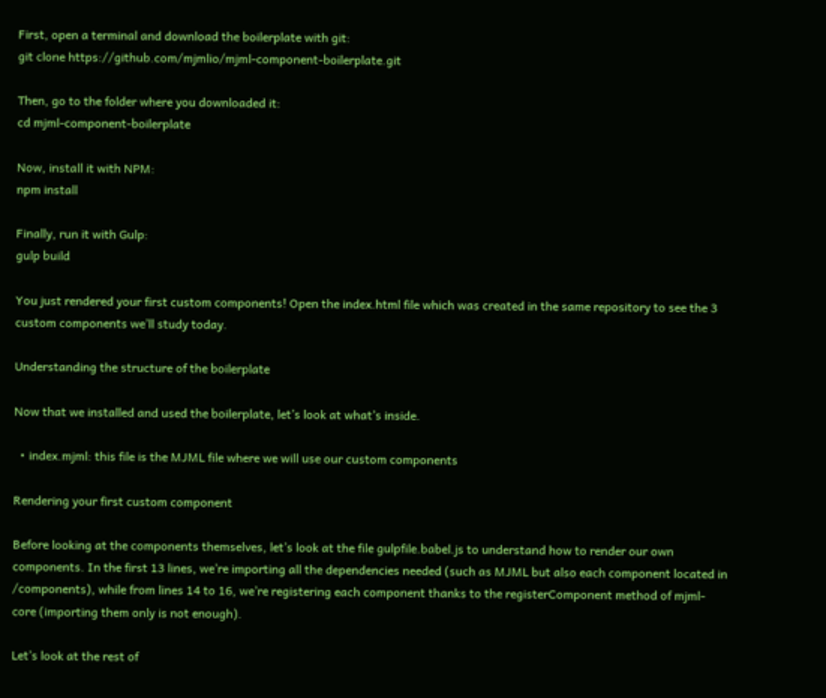First, open a terminal and download the boilerplate with git:
git clone https://github.com/mjmlio/mjml-component-boilerplate.git

Then, go to the folder where you downloaded it:
cd mjml-component-boilerplate

Now, install it with NPM:
npm install

Finally, run it with Gulp:
gulp build

You just rendered your first custom components! Open the index.html file which was created in the same repository to see the 3 custom components we’ll study today.

Understanding the structure of the boilerplate

Now that we installed and used the boilerplate, let’s look at what’s inside.

  • index.mjml: this file is the MJML file where we will use our custom components

Rendering your first custom component

Before looking at the components themselves, let’s look at the file gulpfile.babel.js to understand how to render our own components. In the first 13 lines, we’re importing all the dependencies needed (such as MJML but also each component located in /components), while from lines 14 to 16, we’re registering each component thanks to the registerComponent method of mjml-core (importing them only is not enough).

Let’s look at the rest of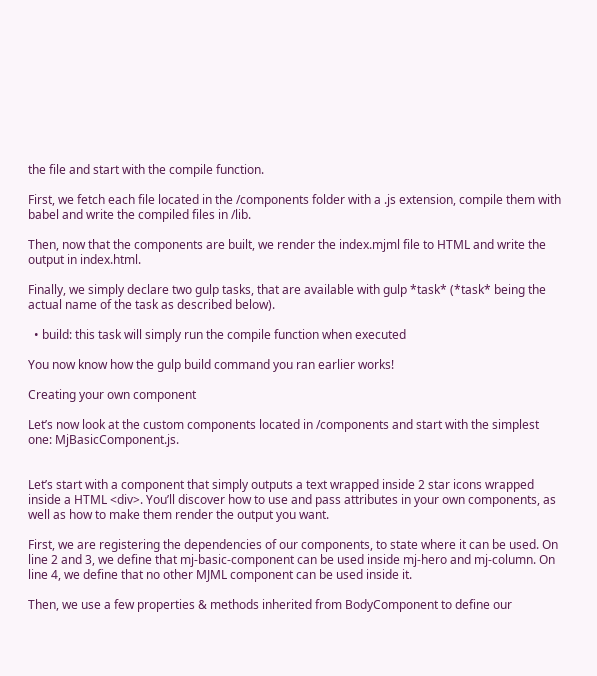the file and start with the compile function.

First, we fetch each file located in the /components folder with a .js extension, compile them with babel and write the compiled files in /lib.

Then, now that the components are built, we render the index.mjml file to HTML and write the output in index.html.

Finally, we simply declare two gulp tasks, that are available with gulp *task* (*task* being the actual name of the task as described below).

  • build: this task will simply run the compile function when executed

You now know how the gulp build command you ran earlier works!

Creating your own component

Let’s now look at the custom components located in /components and start with the simplest one: MjBasicComponent.js.


Let’s start with a component that simply outputs a text wrapped inside 2 star icons wrapped inside a HTML <div>. You’ll discover how to use and pass attributes in your own components, as well as how to make them render the output you want.

First, we are registering the dependencies of our components, to state where it can be used. On line 2 and 3, we define that mj-basic-component can be used inside mj-hero and mj-column. On line 4, we define that no other MJML component can be used inside it.

Then, we use a few properties & methods inherited from BodyComponent to define our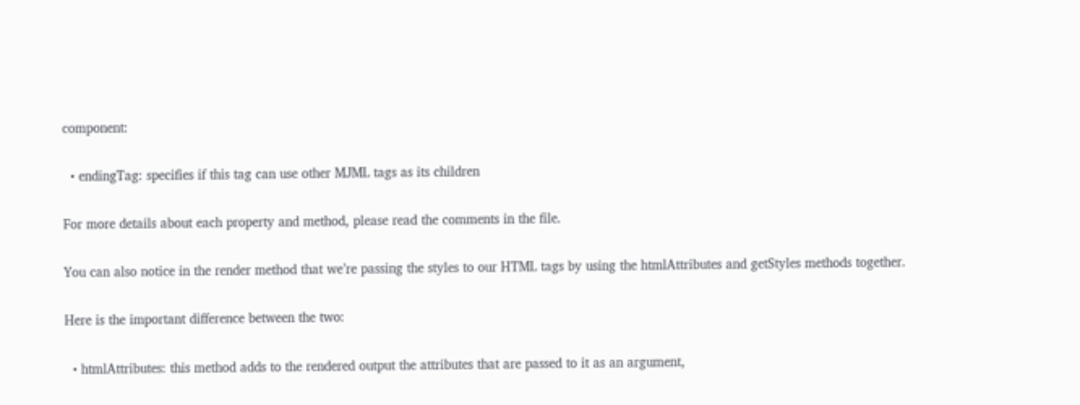component:

  • endingTag: specifies if this tag can use other MJML tags as its children

For more details about each property and method, please read the comments in the file.

You can also notice in the render method that we’re passing the styles to our HTML tags by using the htmlAttributes and getStyles methods together.

Here is the important difference between the two:

  • htmlAttributes: this method adds to the rendered output the attributes that are passed to it as an argument,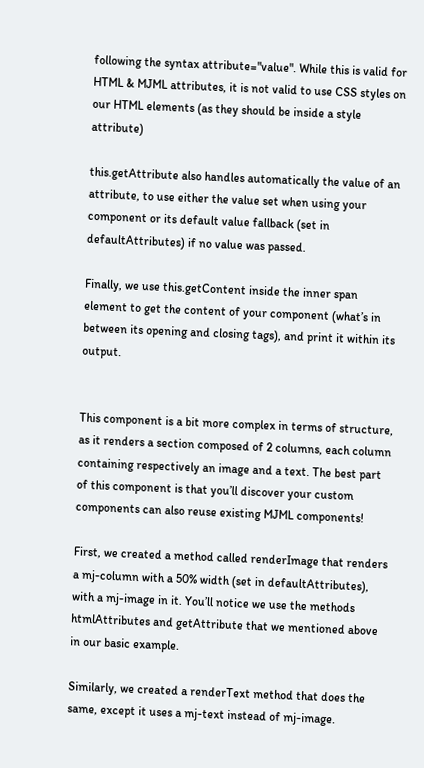following the syntax attribute="value". While this is valid for HTML & MJML attributes, it is not valid to use CSS styles on our HTML elements (as they should be inside a style attribute)

this.getAttribute also handles automatically the value of an attribute, to use either the value set when using your component or its default value fallback (set in defaultAttributes) if no value was passed.

Finally, we use this.getContent inside the inner span element to get the content of your component (what’s in between its opening and closing tags), and print it within its output.


This component is a bit more complex in terms of structure, as it renders a section composed of 2 columns, each column containing respectively an image and a text. The best part of this component is that you’ll discover your custom components can also reuse existing MJML components!

First, we created a method called renderImage that renders a mj-column with a 50% width (set in defaultAttributes), with a mj-image in it. You’ll notice we use the methods htmlAttributes and getAttribute that we mentioned above in our basic example.

Similarly, we created a renderText method that does the same, except it uses a mj-text instead of mj-image.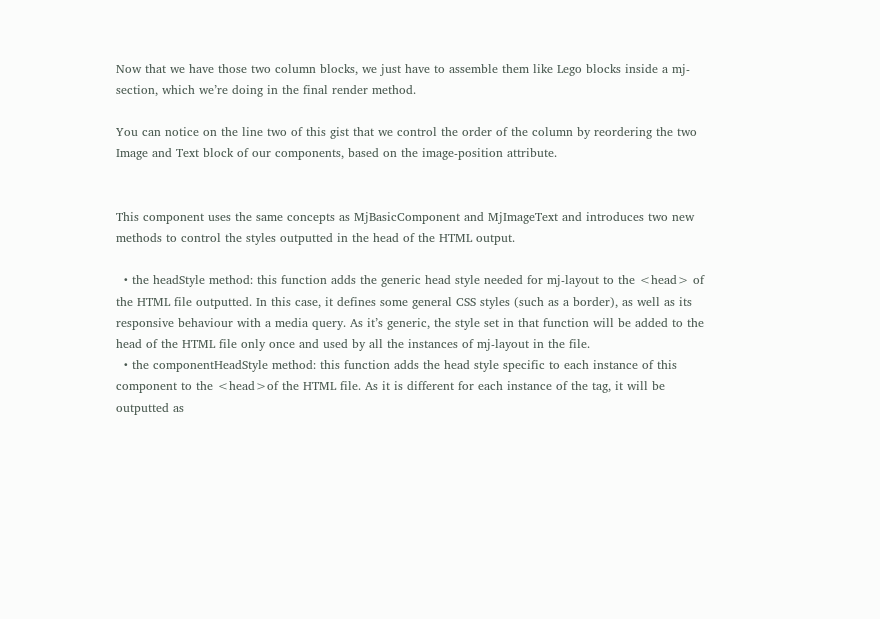Now that we have those two column blocks, we just have to assemble them like Lego blocks inside a mj-section, which we’re doing in the final render method.

You can notice on the line two of this gist that we control the order of the column by reordering the two Image and Text block of our components, based on the image-position attribute.


This component uses the same concepts as MjBasicComponent and MjImageText and introduces two new methods to control the styles outputted in the head of the HTML output.

  • the headStyle method: this function adds the generic head style needed for mj-layout to the <head> of the HTML file outputted. In this case, it defines some general CSS styles (such as a border), as well as its responsive behaviour with a media query. As it’s generic, the style set in that function will be added to the head of the HTML file only once and used by all the instances of mj-layout in the file.
  • the componentHeadStyle method: this function adds the head style specific to each instance of this component to the <head>of the HTML file. As it is different for each instance of the tag, it will be outputted as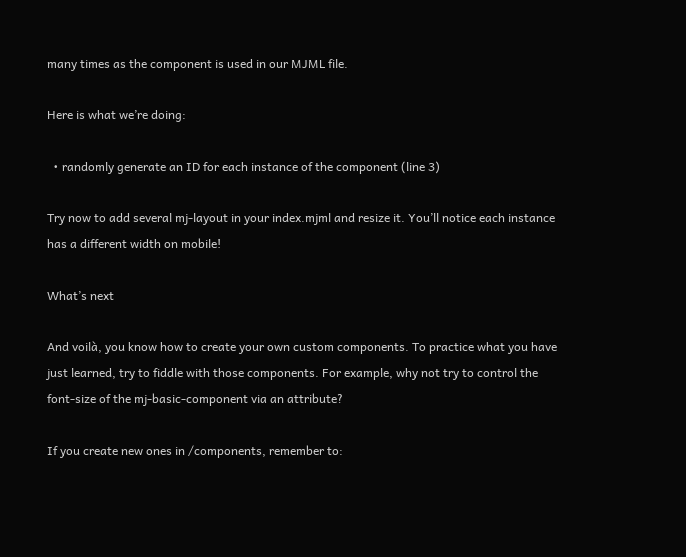many times as the component is used in our MJML file.

Here is what we’re doing:

  • randomly generate an ID for each instance of the component (line 3)

Try now to add several mj-layout in your index.mjml and resize it. You’ll notice each instance has a different width on mobile!

What’s next

And voilà, you know how to create your own custom components. To practice what you have just learned, try to fiddle with those components. For example, why not try to control the font-size of the mj-basic-component via an attribute?

If you create new ones in /components, remember to: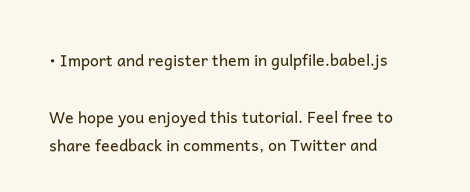• Import and register them in gulpfile.babel.js

We hope you enjoyed this tutorial. Feel free to share feedback in comments, on Twitter and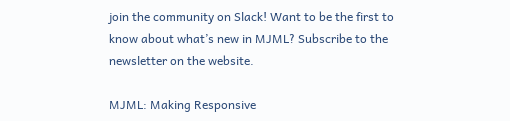join the community on Slack! Want to be the first to know about what’s new in MJML? Subscribe to the newsletter on the website.

MJML: Making Responsive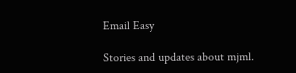Email Easy

Stories and updates about mjml.